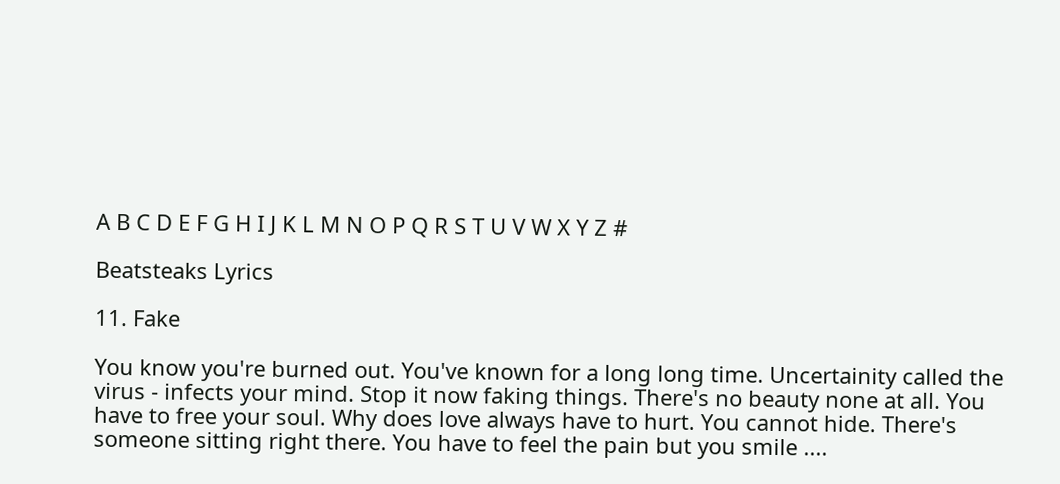A B C D E F G H I J K L M N O P Q R S T U V W X Y Z #

Beatsteaks Lyrics

11. Fake

You know you're burned out. You've known for a long long time. Uncertainity called the virus - infects your mind. Stop it now faking things. There's no beauty none at all. You have to free your soul. Why does love always have to hurt. You cannot hide. There's someone sitting right there. You have to feel the pain but you smile ....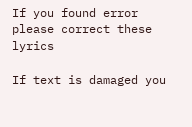If you found error please correct these lyrics

If text is damaged you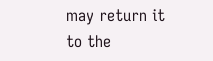may return it to the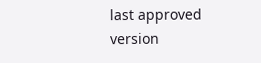last approved version